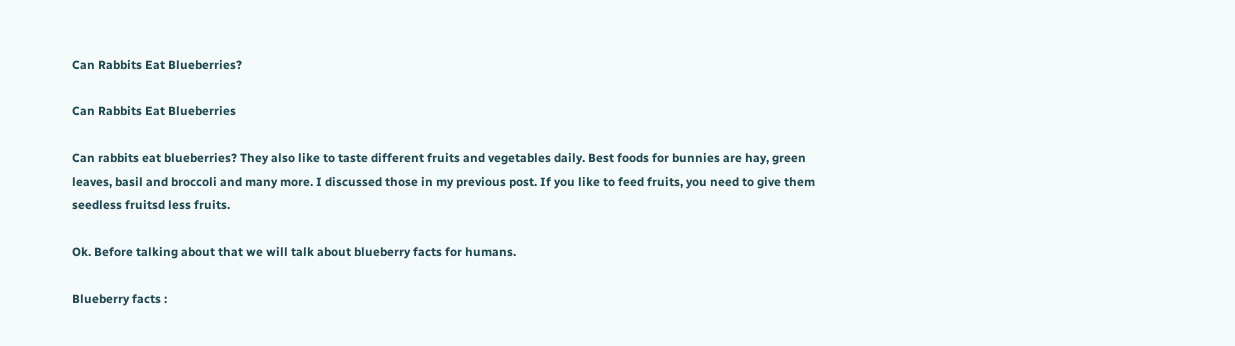Can Rabbits Eat Blueberries?

Can Rabbits Eat Blueberries

Can rabbits eat blueberries? They also like to taste different fruits and vegetables daily. Best foods for bunnies are hay, green leaves, basil and broccoli and many more. I discussed those in my previous post. If you like to feed fruits, you need to give them seedless fruitsd less fruits.

Ok. Before talking about that we will talk about blueberry facts for humans.

Blueberry facts :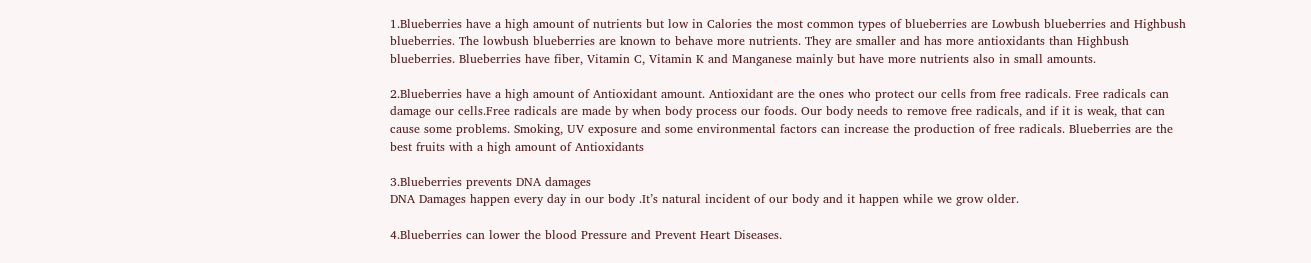1.Blueberries have a high amount of nutrients but low in Calories the most common types of blueberries are Lowbush blueberries and Highbush blueberries. The lowbush blueberries are known to behave more nutrients. They are smaller and has more antioxidants than Highbush blueberries. Blueberries have fiber, Vitamin C, Vitamin K and Manganese mainly but have more nutrients also in small amounts.

2.Blueberries have a high amount of Antioxidant amount. Antioxidant are the ones who protect our cells from free radicals. Free radicals can damage our cells.Free radicals are made by when body process our foods. Our body needs to remove free radicals, and if it is weak, that can cause some problems. Smoking, UV exposure and some environmental factors can increase the production of free radicals. Blueberries are the best fruits with a high amount of Antioxidants

3.Blueberries prevents DNA damages
DNA Damages happen every day in our body .It’s natural incident of our body and it happen while we grow older.

4.Blueberries can lower the blood Pressure and Prevent Heart Diseases.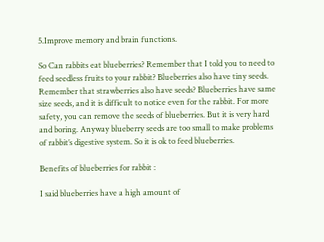5.Improve memory and brain functions.

So Can rabbits eat blueberries? Remember that I told you to need to feed seedless fruits to your rabbit? Blueberries also have tiny seeds. Remember that strawberries also have seeds? Blueberries have same size seeds, and it is difficult to notice even for the rabbit. For more safety, you can remove the seeds of blueberries. But it is very hard and boring. Anyway blueberry seeds are too small to make problems of rabbit’s digestive system. So it is ok to feed blueberries.

Benefits of blueberries for rabbit :

I said blueberries have a high amount of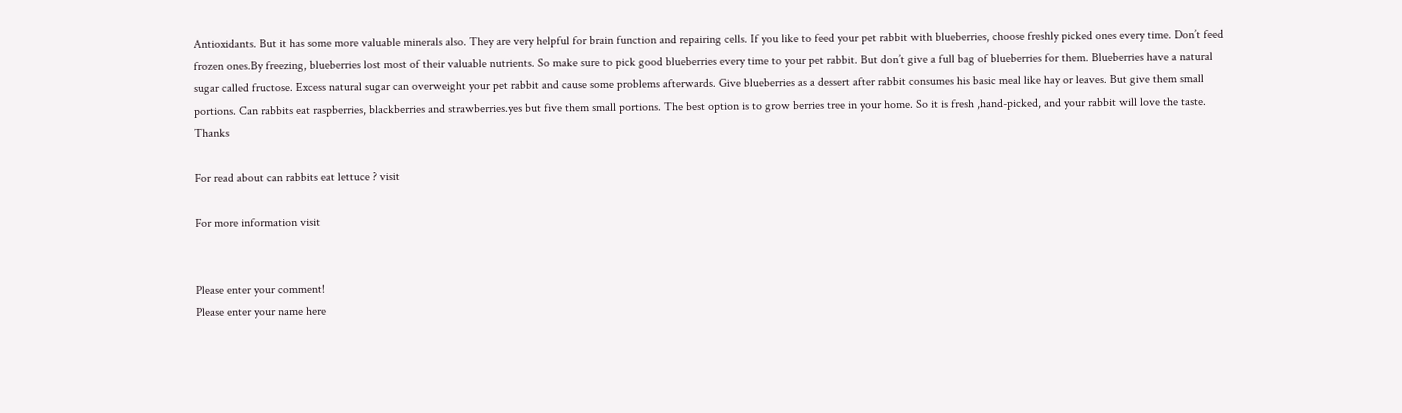Antioxidants. But it has some more valuable minerals also. They are very helpful for brain function and repairing cells. If you like to feed your pet rabbit with blueberries, choose freshly picked ones every time. Don’t feed frozen ones.By freezing, blueberries lost most of their valuable nutrients. So make sure to pick good blueberries every time to your pet rabbit. But don’t give a full bag of blueberries for them. Blueberries have a natural sugar called fructose. Excess natural sugar can overweight your pet rabbit and cause some problems afterwards. Give blueberries as a dessert after rabbit consumes his basic meal like hay or leaves. But give them small portions. Can rabbits eat raspberries, blackberries and strawberries.yes but five them small portions. The best option is to grow berries tree in your home. So it is fresh ,hand-picked, and your rabbit will love the taste. Thanks

For read about can rabbits eat lettuce ? visit

For more information visit


Please enter your comment!
Please enter your name here